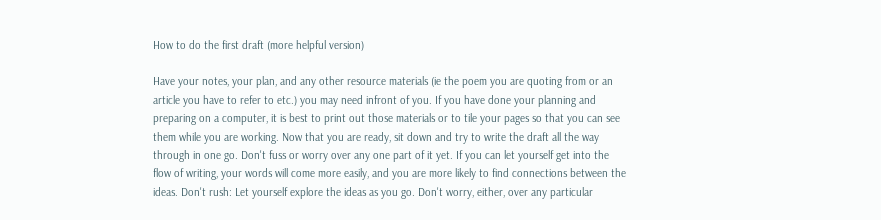How to do the first draft (more helpful version)

Have your notes, your plan, and any other resource materials (ie the poem you are quoting from or an article you have to refer to etc.) you may need infront of you. If you have done your planning and preparing on a computer, it is best to print out those materials or to tile your pages so that you can see them while you are working. Now that you are ready, sit down and try to write the draft all the way through in one go. Don't fuss or worry over any one part of it yet. If you can let yourself get into the flow of writing, your words will come more easily, and you are more likely to find connections between the ideas. Don't rush: Let yourself explore the ideas as you go. Don't worry, either, over any particular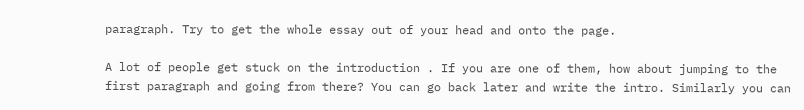paragraph. Try to get the whole essay out of your head and onto the page.

A lot of people get stuck on the introduction . If you are one of them, how about jumping to the first paragraph and going from there? You can go back later and write the intro. Similarly you can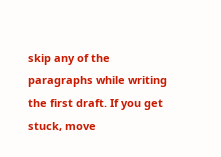skip any of the paragraphs while writing the first draft. If you get stuck, move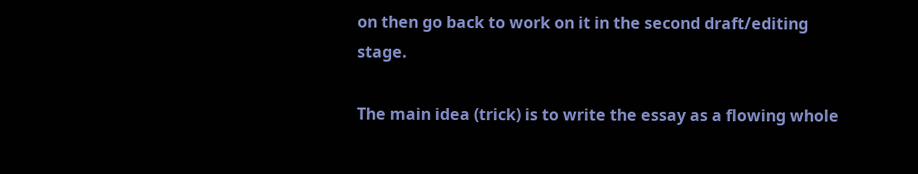on then go back to work on it in the second draft/editing stage.

The main idea (trick) is to write the essay as a flowing whole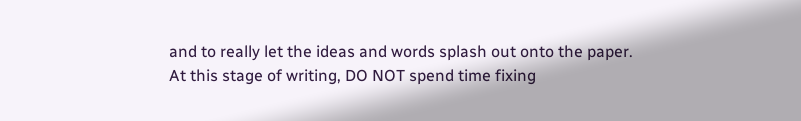and to really let the ideas and words splash out onto the paper. At this stage of writing, DO NOT spend time fixing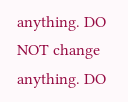anything. DO NOT change anything. DO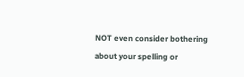NOT even consider bothering about your spelling or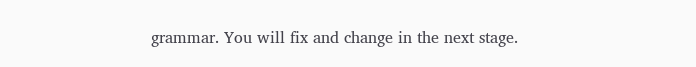grammar. You will fix and change in the next stage.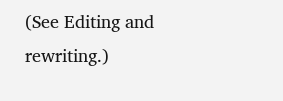(See Editing and rewriting.)